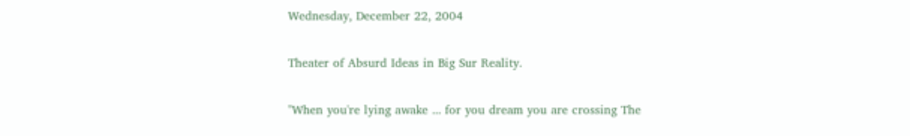Wednesday, December 22, 2004

Theater of Absurd Ideas in Big Sur Reality.

"When you're lying awake ... for you dream you are crossing The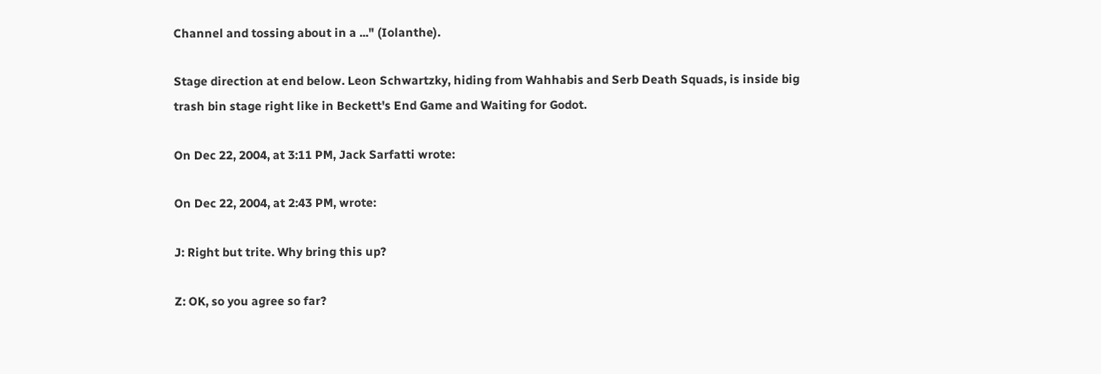Channel and tossing about in a ..." (Iolanthe).

Stage direction at end below. Leon Schwartzky, hiding from Wahhabis and Serb Death Squads, is inside big trash bin stage right like in Beckett's End Game and Waiting for Godot.

On Dec 22, 2004, at 3:11 PM, Jack Sarfatti wrote:

On Dec 22, 2004, at 2:43 PM, wrote:

J: Right but trite. Why bring this up?

Z: OK, so you agree so far?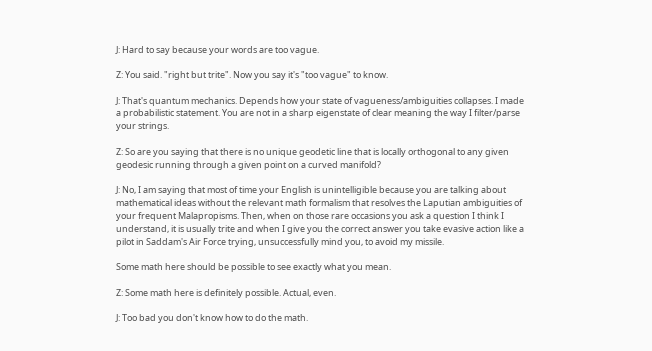J: Hard to say because your words are too vague.

Z: You said. "right but trite". Now you say it's "too vague" to know.

J: That's quantum mechanics. Depends how your state of vagueness/ambiguities collapses. I made a probabilistic statement. You are not in a sharp eigenstate of clear meaning the way I filter/parse your strings.

Z: So are you saying that there is no unique geodetic line that is locally orthogonal to any given geodesic running through a given point on a curved manifold?

J: No, I am saying that most of time your English is unintelligible because you are talking about mathematical ideas without the relevant math formalism that resolves the Laputian ambiguities of your frequent Malapropisms. Then, when on those rare occasions you ask a question I think I understand, it is usually trite and when I give you the correct answer you take evasive action like a pilot in Saddam's Air Force trying, unsuccessfully mind you, to avoid my missile.

Some math here should be possible to see exactly what you mean.

Z: Some math here is definitely possible. Actual, even.

J: Too bad you don't know how to do the math.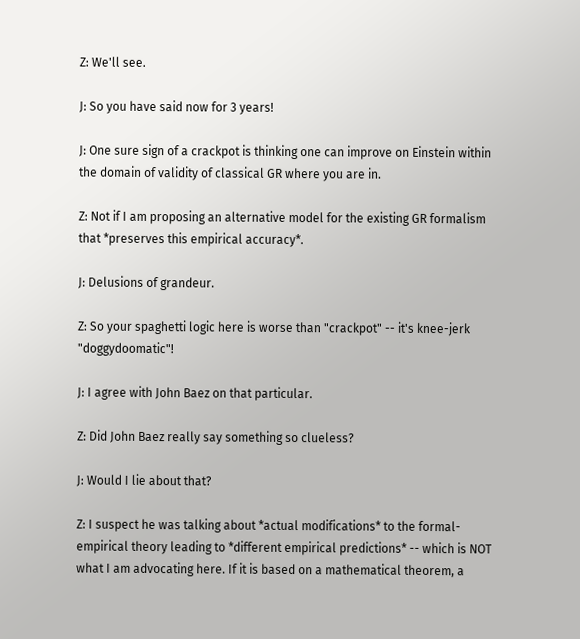Z: We'll see.

J: So you have said now for 3 years!

J: One sure sign of a crackpot is thinking one can improve on Einstein within the domain of validity of classical GR where you are in.

Z: Not if I am proposing an alternative model for the existing GR formalism that *preserves this empirical accuracy*.

J: Delusions of grandeur.

Z: So your spaghetti logic here is worse than "crackpot" -- it's knee-jerk "doggydoomatic"!

J: I agree with John Baez on that particular.

Z: Did John Baez really say something so clueless?

J: Would I lie about that?

Z: I suspect he was talking about *actual modifications* to the formal-empirical theory leading to *different empirical predictions* -- which is NOT what I am advocating here. If it is based on a mathematical theorem, a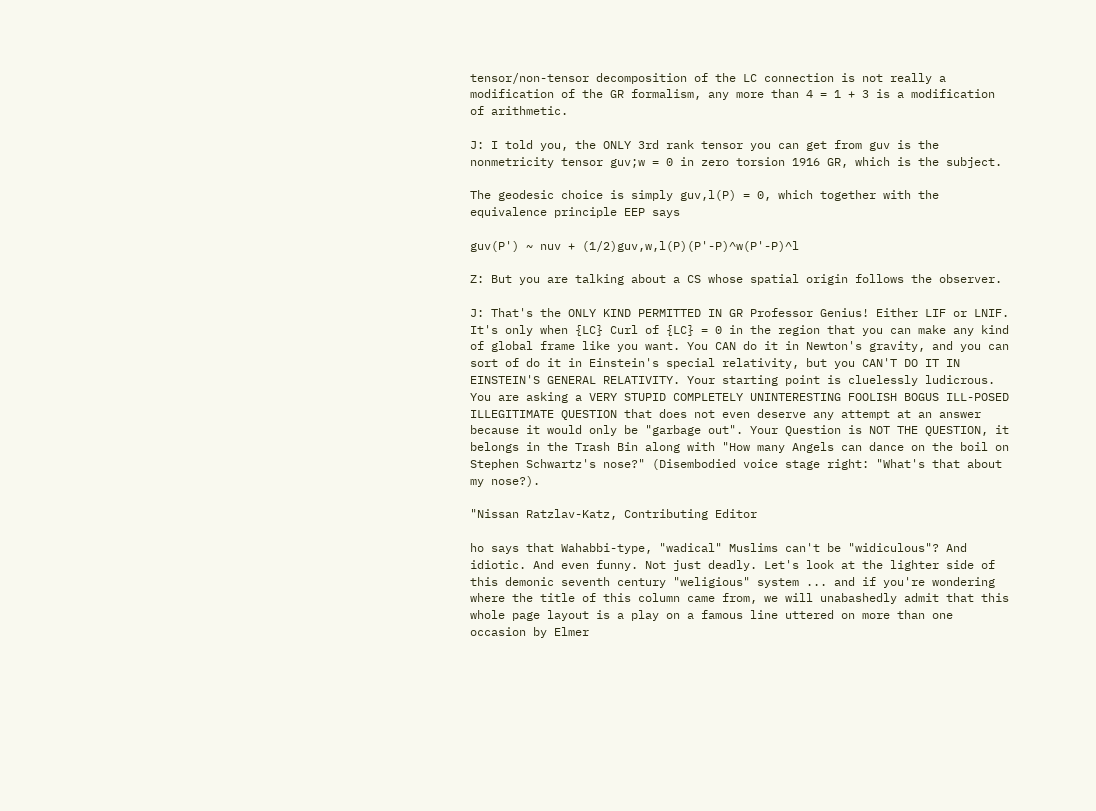tensor/non-tensor decomposition of the LC connection is not really a modification of the GR formalism, any more than 4 = 1 + 3 is a modification of arithmetic.

J: I told you, the ONLY 3rd rank tensor you can get from guv is the nonmetricity tensor guv;w = 0 in zero torsion 1916 GR, which is the subject.

The geodesic choice is simply guv,l(P) = 0, which together with the equivalence principle EEP says

guv(P') ~ nuv + (1/2)guv,w,l(P)(P'-P)^w(P'-P)^l

Z: But you are talking about a CS whose spatial origin follows the observer.

J: That's the ONLY KIND PERMITTED IN GR Professor Genius! Either LIF or LNIF. It's only when {LC} Curl of {LC} = 0 in the region that you can make any kind of global frame like you want. You CAN do it in Newton's gravity, and you can sort of do it in Einstein's special relativity, but you CAN'T DO IT IN EINSTEIN'S GENERAL RELATIVITY. Your starting point is cluelessly ludicrous. You are asking a VERY STUPID COMPLETELY UNINTERESTING FOOLISH BOGUS ILL-POSED ILLEGITIMATE QUESTION that does not even deserve any attempt at an answer because it would only be "garbage out". Your Question is NOT THE QUESTION, it belongs in the Trash Bin along with "How many Angels can dance on the boil on Stephen Schwartz's nose?" (Disembodied voice stage right: "What's that about my nose?).

"Nissan Ratzlav-Katz, Contributing Editor

ho says that Wahabbi-type, "wadical" Muslims can't be "widiculous"? And idiotic. And even funny. Not just deadly. Let's look at the lighter side of this demonic seventh century "weligious" system ... and if you're wondering where the title of this column came from, we will unabashedly admit that this whole page layout is a play on a famous line uttered on more than one occasion by Elmer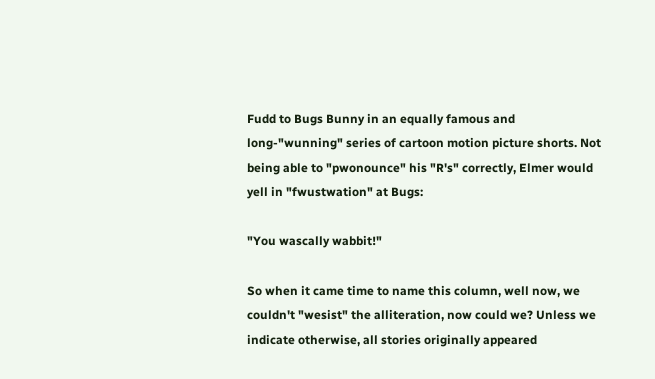Fudd to Bugs Bunny in an equally famous and long-"wunning" series of cartoon motion picture shorts. Not being able to "pwonounce" his "R's" correctly, Elmer would yell in "fwustwation" at Bugs:

"You wascally wabbit!"

So when it came time to name this column, well now, we couldn't "wesist" the alliteration, now could we? Unless we indicate otherwise, all stories originally appeared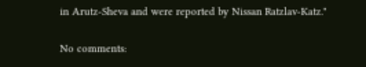in Arutz-Sheva and were reported by Nissan Ratzlav-Katz."

No comments: